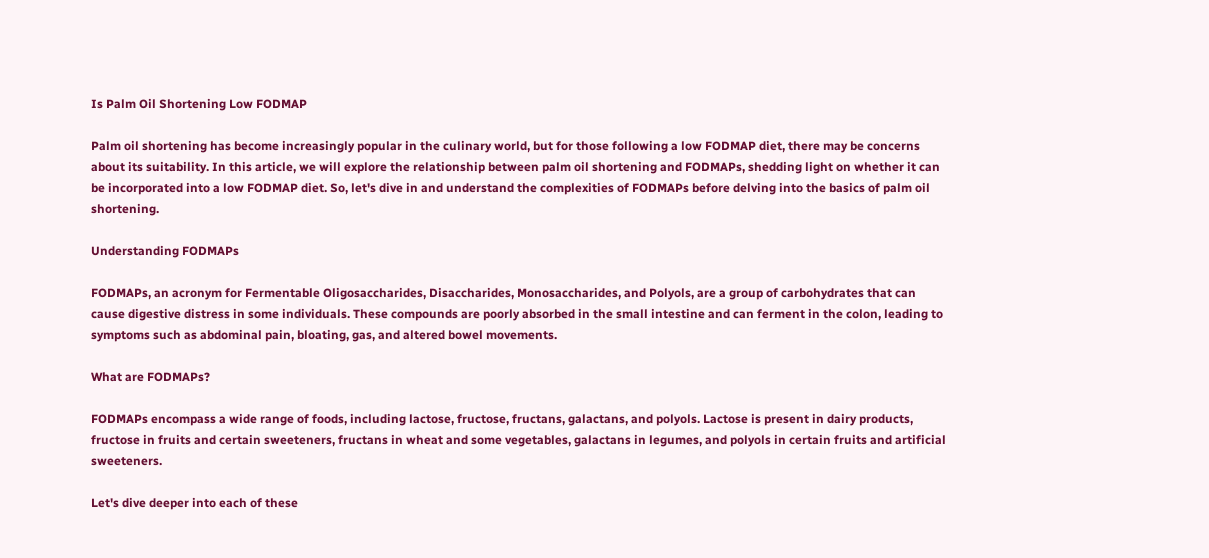Is Palm Oil Shortening Low FODMAP

Palm oil shortening has become increasingly popular in the culinary world, but for those following a low FODMAP diet, there may be concerns about its suitability. In this article, we will explore the relationship between palm oil shortening and FODMAPs, shedding light on whether it can be incorporated into a low FODMAP diet. So, let's dive in and understand the complexities of FODMAPs before delving into the basics of palm oil shortening.

Understanding FODMAPs

FODMAPs, an acronym for Fermentable Oligosaccharides, Disaccharides, Monosaccharides, and Polyols, are a group of carbohydrates that can cause digestive distress in some individuals. These compounds are poorly absorbed in the small intestine and can ferment in the colon, leading to symptoms such as abdominal pain, bloating, gas, and altered bowel movements.

What are FODMAPs?

FODMAPs encompass a wide range of foods, including lactose, fructose, fructans, galactans, and polyols. Lactose is present in dairy products, fructose in fruits and certain sweeteners, fructans in wheat and some vegetables, galactans in legumes, and polyols in certain fruits and artificial sweeteners.

Let's dive deeper into each of these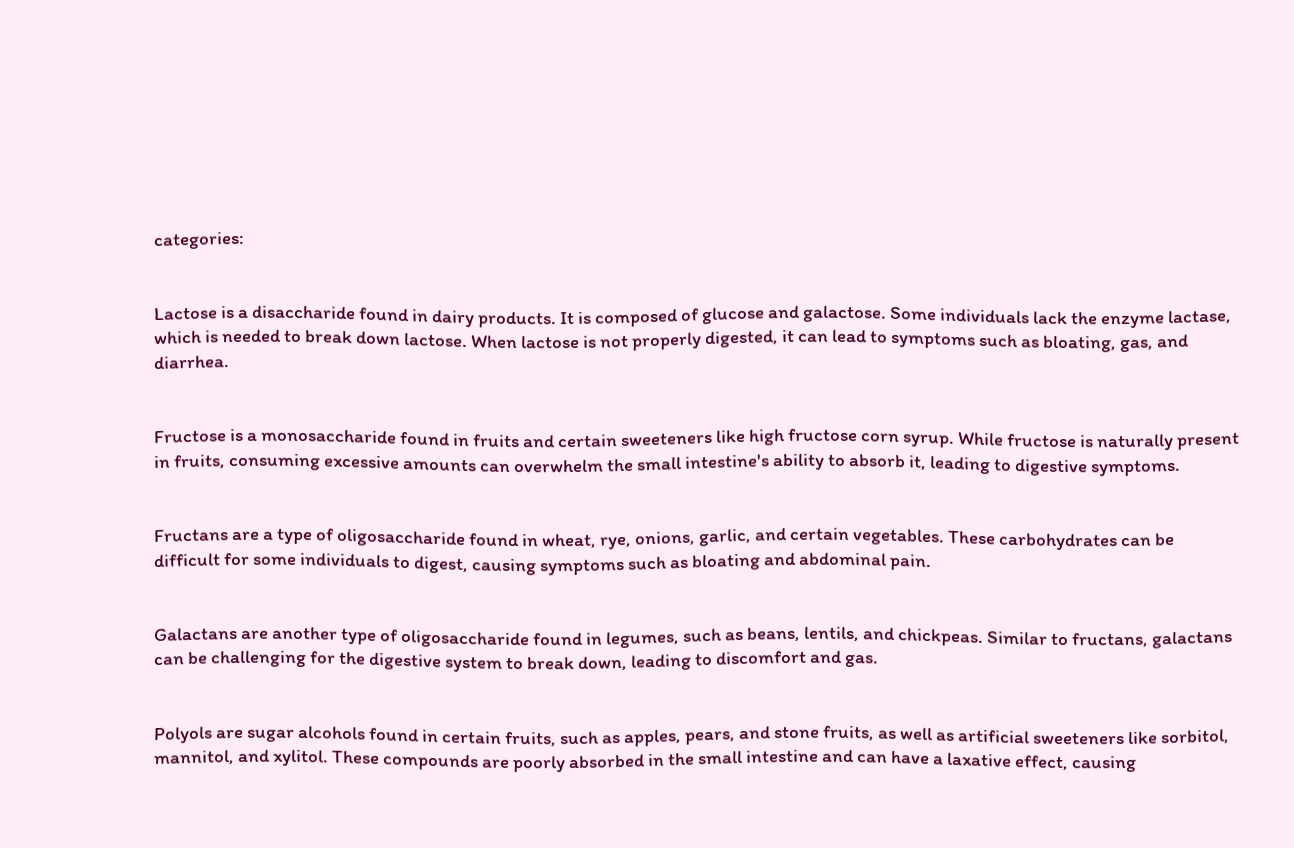categories:


Lactose is a disaccharide found in dairy products. It is composed of glucose and galactose. Some individuals lack the enzyme lactase, which is needed to break down lactose. When lactose is not properly digested, it can lead to symptoms such as bloating, gas, and diarrhea.


Fructose is a monosaccharide found in fruits and certain sweeteners like high fructose corn syrup. While fructose is naturally present in fruits, consuming excessive amounts can overwhelm the small intestine's ability to absorb it, leading to digestive symptoms.


Fructans are a type of oligosaccharide found in wheat, rye, onions, garlic, and certain vegetables. These carbohydrates can be difficult for some individuals to digest, causing symptoms such as bloating and abdominal pain.


Galactans are another type of oligosaccharide found in legumes, such as beans, lentils, and chickpeas. Similar to fructans, galactans can be challenging for the digestive system to break down, leading to discomfort and gas.


Polyols are sugar alcohols found in certain fruits, such as apples, pears, and stone fruits, as well as artificial sweeteners like sorbitol, mannitol, and xylitol. These compounds are poorly absorbed in the small intestine and can have a laxative effect, causing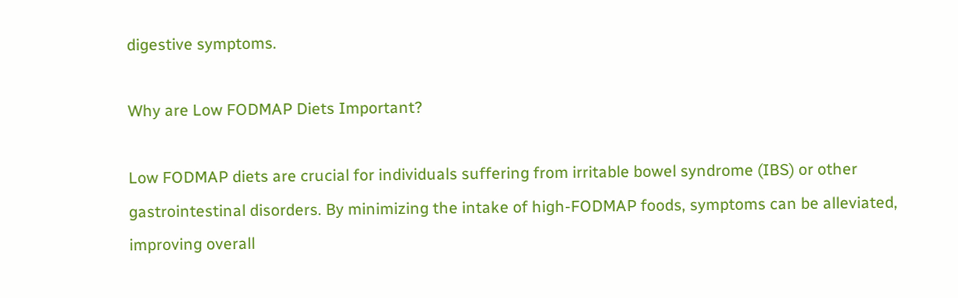digestive symptoms.

Why are Low FODMAP Diets Important?

Low FODMAP diets are crucial for individuals suffering from irritable bowel syndrome (IBS) or other gastrointestinal disorders. By minimizing the intake of high-FODMAP foods, symptoms can be alleviated, improving overall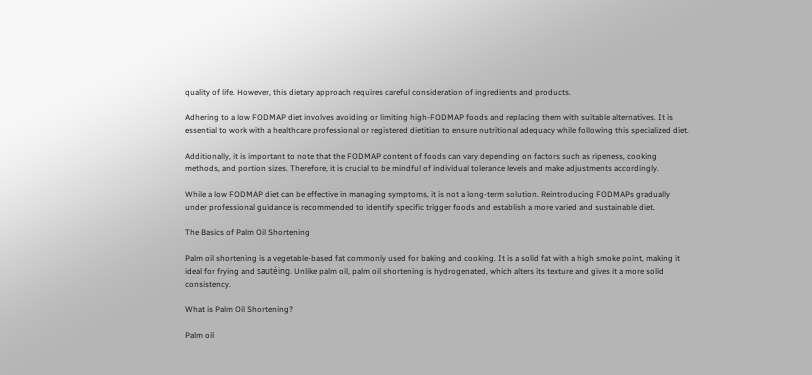quality of life. However, this dietary approach requires careful consideration of ingredients and products.

Adhering to a low FODMAP diet involves avoiding or limiting high-FODMAP foods and replacing them with suitable alternatives. It is essential to work with a healthcare professional or registered dietitian to ensure nutritional adequacy while following this specialized diet.

Additionally, it is important to note that the FODMAP content of foods can vary depending on factors such as ripeness, cooking methods, and portion sizes. Therefore, it is crucial to be mindful of individual tolerance levels and make adjustments accordingly.

While a low FODMAP diet can be effective in managing symptoms, it is not a long-term solution. Reintroducing FODMAPs gradually under professional guidance is recommended to identify specific trigger foods and establish a more varied and sustainable diet.

The Basics of Palm Oil Shortening

Palm oil shortening is a vegetable-based fat commonly used for baking and cooking. It is a solid fat with a high smoke point, making it ideal for frying and sautéing. Unlike palm oil, palm oil shortening is hydrogenated, which alters its texture and gives it a more solid consistency.

What is Palm Oil Shortening?

Palm oil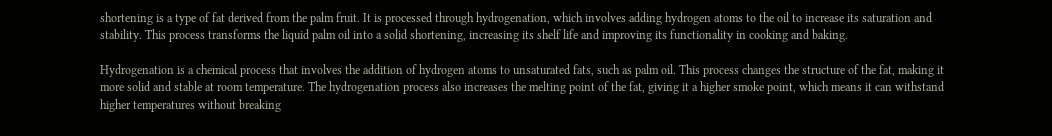shortening is a type of fat derived from the palm fruit. It is processed through hydrogenation, which involves adding hydrogen atoms to the oil to increase its saturation and stability. This process transforms the liquid palm oil into a solid shortening, increasing its shelf life and improving its functionality in cooking and baking.

Hydrogenation is a chemical process that involves the addition of hydrogen atoms to unsaturated fats, such as palm oil. This process changes the structure of the fat, making it more solid and stable at room temperature. The hydrogenation process also increases the melting point of the fat, giving it a higher smoke point, which means it can withstand higher temperatures without breaking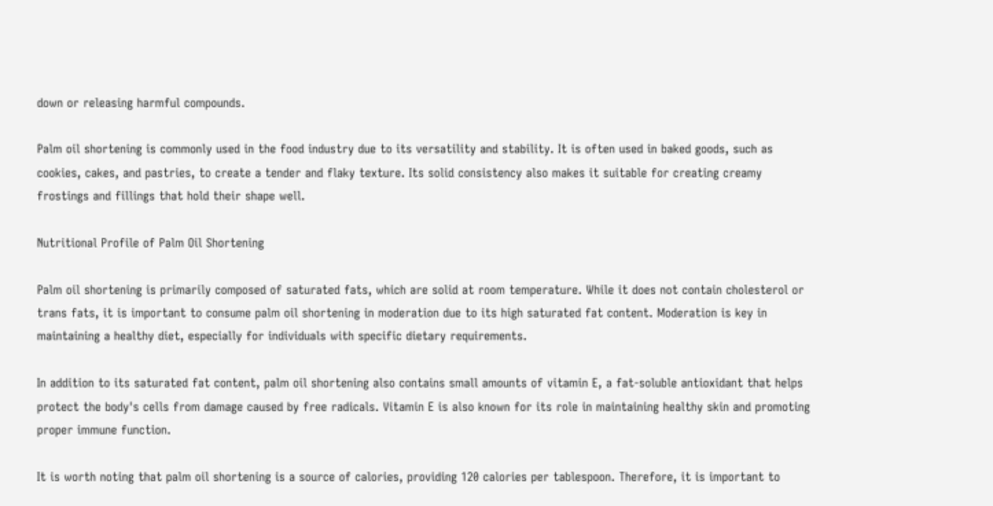down or releasing harmful compounds.

Palm oil shortening is commonly used in the food industry due to its versatility and stability. It is often used in baked goods, such as cookies, cakes, and pastries, to create a tender and flaky texture. Its solid consistency also makes it suitable for creating creamy frostings and fillings that hold their shape well.

Nutritional Profile of Palm Oil Shortening

Palm oil shortening is primarily composed of saturated fats, which are solid at room temperature. While it does not contain cholesterol or trans fats, it is important to consume palm oil shortening in moderation due to its high saturated fat content. Moderation is key in maintaining a healthy diet, especially for individuals with specific dietary requirements.

In addition to its saturated fat content, palm oil shortening also contains small amounts of vitamin E, a fat-soluble antioxidant that helps protect the body's cells from damage caused by free radicals. Vitamin E is also known for its role in maintaining healthy skin and promoting proper immune function.

It is worth noting that palm oil shortening is a source of calories, providing 120 calories per tablespoon. Therefore, it is important to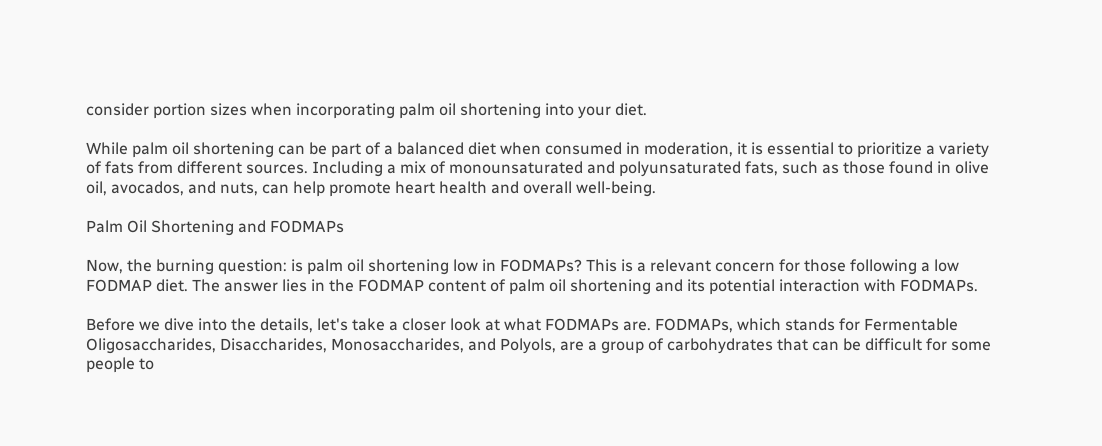consider portion sizes when incorporating palm oil shortening into your diet.

While palm oil shortening can be part of a balanced diet when consumed in moderation, it is essential to prioritize a variety of fats from different sources. Including a mix of monounsaturated and polyunsaturated fats, such as those found in olive oil, avocados, and nuts, can help promote heart health and overall well-being.

Palm Oil Shortening and FODMAPs

Now, the burning question: is palm oil shortening low in FODMAPs? This is a relevant concern for those following a low FODMAP diet. The answer lies in the FODMAP content of palm oil shortening and its potential interaction with FODMAPs.

Before we dive into the details, let's take a closer look at what FODMAPs are. FODMAPs, which stands for Fermentable Oligosaccharides, Disaccharides, Monosaccharides, and Polyols, are a group of carbohydrates that can be difficult for some people to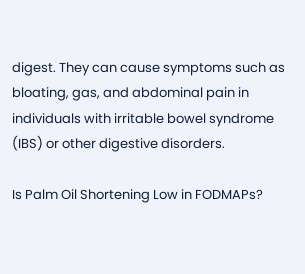digest. They can cause symptoms such as bloating, gas, and abdominal pain in individuals with irritable bowel syndrome (IBS) or other digestive disorders.

Is Palm Oil Shortening Low in FODMAPs?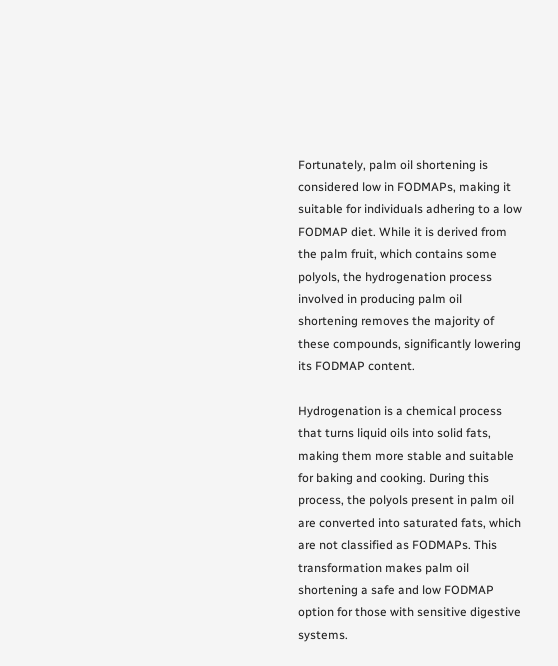Fortunately, palm oil shortening is considered low in FODMAPs, making it suitable for individuals adhering to a low FODMAP diet. While it is derived from the palm fruit, which contains some polyols, the hydrogenation process involved in producing palm oil shortening removes the majority of these compounds, significantly lowering its FODMAP content.

Hydrogenation is a chemical process that turns liquid oils into solid fats, making them more stable and suitable for baking and cooking. During this process, the polyols present in palm oil are converted into saturated fats, which are not classified as FODMAPs. This transformation makes palm oil shortening a safe and low FODMAP option for those with sensitive digestive systems.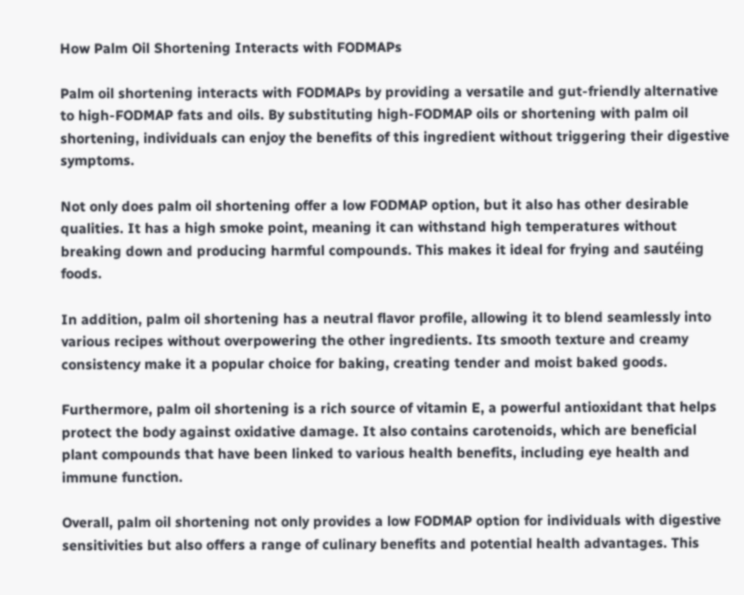How Palm Oil Shortening Interacts with FODMAPs

Palm oil shortening interacts with FODMAPs by providing a versatile and gut-friendly alternative to high-FODMAP fats and oils. By substituting high-FODMAP oils or shortening with palm oil shortening, individuals can enjoy the benefits of this ingredient without triggering their digestive symptoms.

Not only does palm oil shortening offer a low FODMAP option, but it also has other desirable qualities. It has a high smoke point, meaning it can withstand high temperatures without breaking down and producing harmful compounds. This makes it ideal for frying and sautéing foods.

In addition, palm oil shortening has a neutral flavor profile, allowing it to blend seamlessly into various recipes without overpowering the other ingredients. Its smooth texture and creamy consistency make it a popular choice for baking, creating tender and moist baked goods.

Furthermore, palm oil shortening is a rich source of vitamin E, a powerful antioxidant that helps protect the body against oxidative damage. It also contains carotenoids, which are beneficial plant compounds that have been linked to various health benefits, including eye health and immune function.

Overall, palm oil shortening not only provides a low FODMAP option for individuals with digestive sensitivities but also offers a range of culinary benefits and potential health advantages. This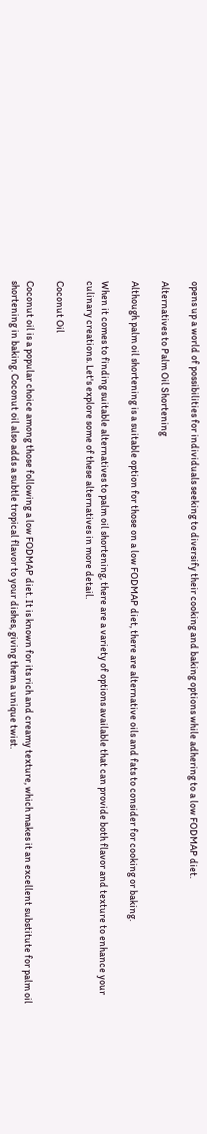opens up a world of possibilities for individuals seeking to diversify their cooking and baking options while adhering to a low FODMAP diet.

Alternatives to Palm Oil Shortening

Although palm oil shortening is a suitable option for those on a low FODMAP diet, there are alternative oils and fats to consider for cooking or baking.

When it comes to finding suitable alternatives to palm oil shortening, there are a variety of options available that can provide both flavor and texture to enhance your culinary creations. Let's explore some of these alternatives in more detail.

Coconut Oil

Coconut oil is a popular choice among those following a low FODMAP diet. It is known for its rich and creamy texture, which makes it an excellent substitute for palm oil shortening in baking. Coconut oil also adds a subtle tropical flavor to your dishes, giving them a unique twist.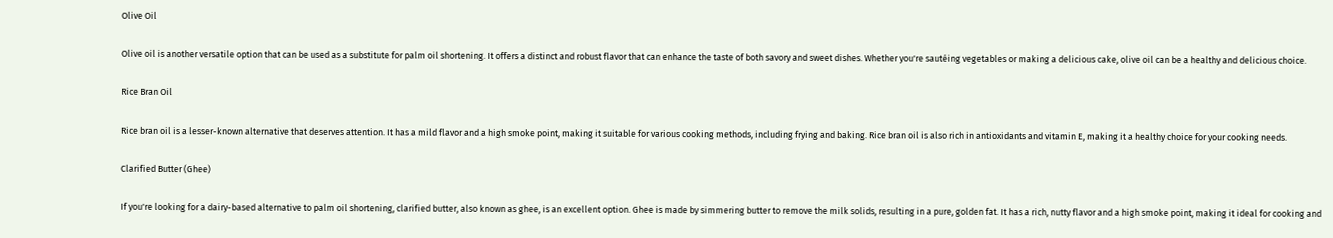Olive Oil

Olive oil is another versatile option that can be used as a substitute for palm oil shortening. It offers a distinct and robust flavor that can enhance the taste of both savory and sweet dishes. Whether you're sautéing vegetables or making a delicious cake, olive oil can be a healthy and delicious choice.

Rice Bran Oil

Rice bran oil is a lesser-known alternative that deserves attention. It has a mild flavor and a high smoke point, making it suitable for various cooking methods, including frying and baking. Rice bran oil is also rich in antioxidants and vitamin E, making it a healthy choice for your cooking needs.

Clarified Butter (Ghee)

If you're looking for a dairy-based alternative to palm oil shortening, clarified butter, also known as ghee, is an excellent option. Ghee is made by simmering butter to remove the milk solids, resulting in a pure, golden fat. It has a rich, nutty flavor and a high smoke point, making it ideal for cooking and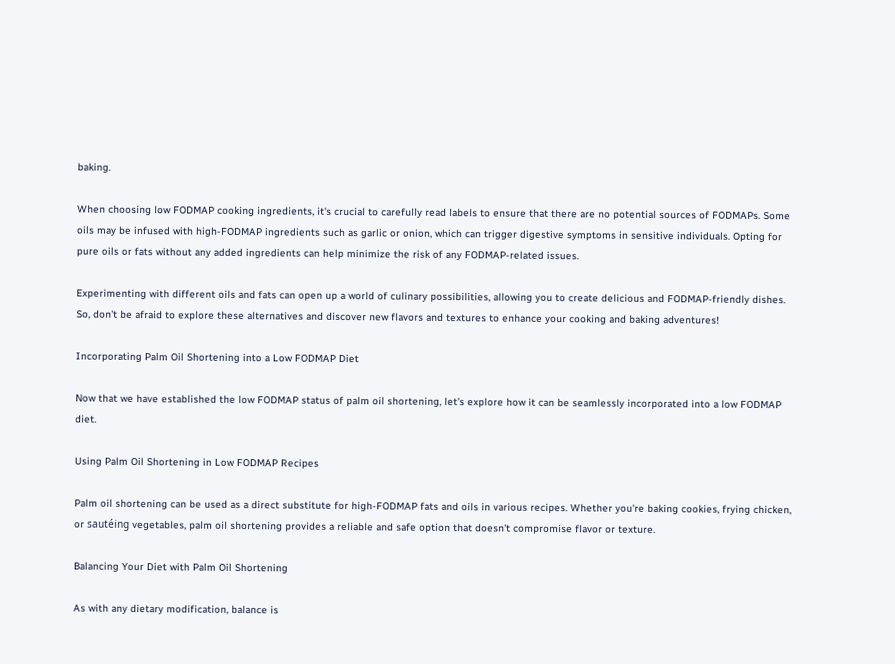baking.

When choosing low FODMAP cooking ingredients, it's crucial to carefully read labels to ensure that there are no potential sources of FODMAPs. Some oils may be infused with high-FODMAP ingredients such as garlic or onion, which can trigger digestive symptoms in sensitive individuals. Opting for pure oils or fats without any added ingredients can help minimize the risk of any FODMAP-related issues.

Experimenting with different oils and fats can open up a world of culinary possibilities, allowing you to create delicious and FODMAP-friendly dishes. So, don't be afraid to explore these alternatives and discover new flavors and textures to enhance your cooking and baking adventures!

Incorporating Palm Oil Shortening into a Low FODMAP Diet

Now that we have established the low FODMAP status of palm oil shortening, let's explore how it can be seamlessly incorporated into a low FODMAP diet.

Using Palm Oil Shortening in Low FODMAP Recipes

Palm oil shortening can be used as a direct substitute for high-FODMAP fats and oils in various recipes. Whether you're baking cookies, frying chicken, or sautéing vegetables, palm oil shortening provides a reliable and safe option that doesn't compromise flavor or texture.

Balancing Your Diet with Palm Oil Shortening

As with any dietary modification, balance is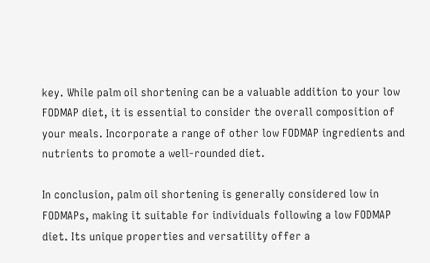key. While palm oil shortening can be a valuable addition to your low FODMAP diet, it is essential to consider the overall composition of your meals. Incorporate a range of other low FODMAP ingredients and nutrients to promote a well-rounded diet.

In conclusion, palm oil shortening is generally considered low in FODMAPs, making it suitable for individuals following a low FODMAP diet. Its unique properties and versatility offer a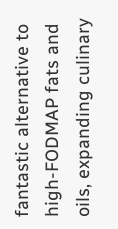fantastic alternative to high-FODMAP fats and oils, expanding culinary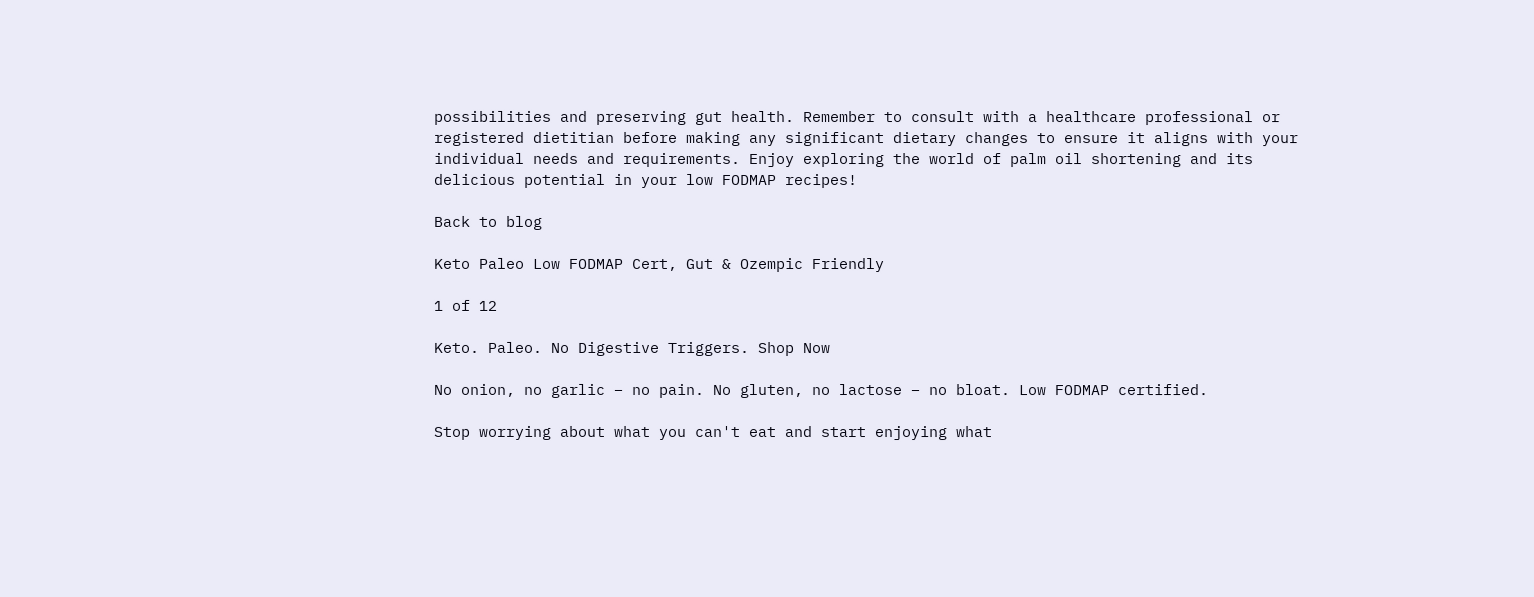possibilities and preserving gut health. Remember to consult with a healthcare professional or registered dietitian before making any significant dietary changes to ensure it aligns with your individual needs and requirements. Enjoy exploring the world of palm oil shortening and its delicious potential in your low FODMAP recipes!

Back to blog

Keto Paleo Low FODMAP Cert, Gut & Ozempic Friendly

1 of 12

Keto. Paleo. No Digestive Triggers. Shop Now

No onion, no garlic – no pain. No gluten, no lactose – no bloat. Low FODMAP certified.

Stop worrying about what you can't eat and start enjoying what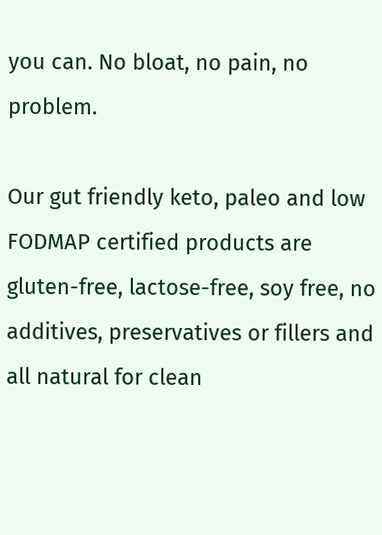you can. No bloat, no pain, no problem.

Our gut friendly keto, paleo and low FODMAP certified products are gluten-free, lactose-free, soy free, no additives, preservatives or fillers and all natural for clean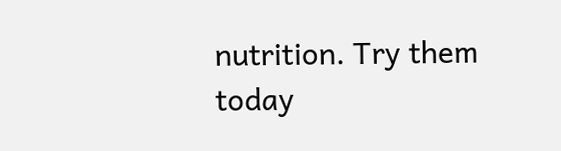nutrition. Try them today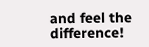and feel the difference!